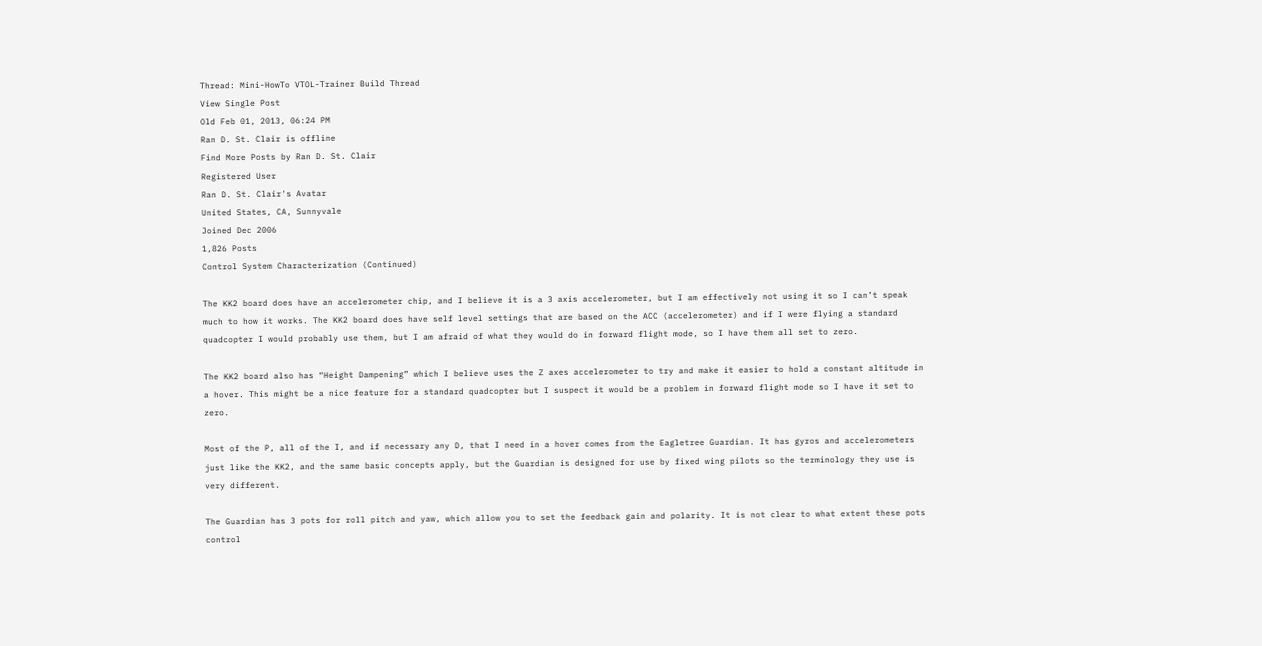Thread: Mini-HowTo VTOL-Trainer Build Thread
View Single Post
Old Feb 01, 2013, 06:24 PM
Ran D. St. Clair is offline
Find More Posts by Ran D. St. Clair
Registered User
Ran D. St. Clair's Avatar
United States, CA, Sunnyvale
Joined Dec 2006
1,826 Posts
Control System Characterization (Continued)

The KK2 board does have an accelerometer chip, and I believe it is a 3 axis accelerometer, but I am effectively not using it so I can’t speak much to how it works. The KK2 board does have self level settings that are based on the ACC (accelerometer) and if I were flying a standard quadcopter I would probably use them, but I am afraid of what they would do in forward flight mode, so I have them all set to zero.

The KK2 board also has “Height Dampening” which I believe uses the Z axes accelerometer to try and make it easier to hold a constant altitude in a hover. This might be a nice feature for a standard quadcopter but I suspect it would be a problem in forward flight mode so I have it set to zero.

Most of the P, all of the I, and if necessary any D, that I need in a hover comes from the Eagletree Guardian. It has gyros and accelerometers just like the KK2, and the same basic concepts apply, but the Guardian is designed for use by fixed wing pilots so the terminology they use is very different.

The Guardian has 3 pots for roll pitch and yaw, which allow you to set the feedback gain and polarity. It is not clear to what extent these pots control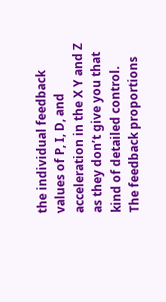the individual feedback values of P, I, D, and acceleration in the X Y and Z as they don’t give you that kind of detailed control. The feedback proportions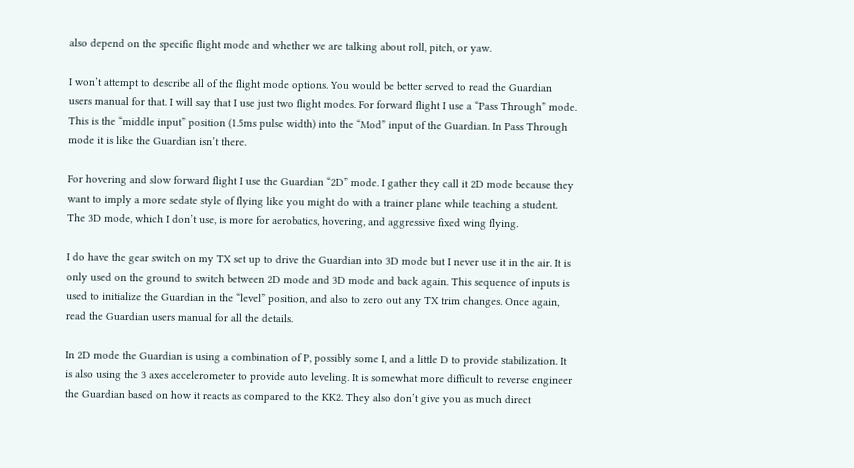also depend on the specific flight mode and whether we are talking about roll, pitch, or yaw.

I won’t attempt to describe all of the flight mode options. You would be better served to read the Guardian users manual for that. I will say that I use just two flight modes. For forward flight I use a “Pass Through” mode. This is the “middle input” position (1.5ms pulse width) into the “Mod” input of the Guardian. In Pass Through mode it is like the Guardian isn’t there.

For hovering and slow forward flight I use the Guardian “2D” mode. I gather they call it 2D mode because they want to imply a more sedate style of flying like you might do with a trainer plane while teaching a student. The 3D mode, which I don’t use, is more for aerobatics, hovering, and aggressive fixed wing flying.

I do have the gear switch on my TX set up to drive the Guardian into 3D mode but I never use it in the air. It is only used on the ground to switch between 2D mode and 3D mode and back again. This sequence of inputs is used to initialize the Guardian in the “level” position, and also to zero out any TX trim changes. Once again, read the Guardian users manual for all the details.

In 2D mode the Guardian is using a combination of P, possibly some I, and a little D to provide stabilization. It is also using the 3 axes accelerometer to provide auto leveling. It is somewhat more difficult to reverse engineer the Guardian based on how it reacts as compared to the KK2. They also don’t give you as much direct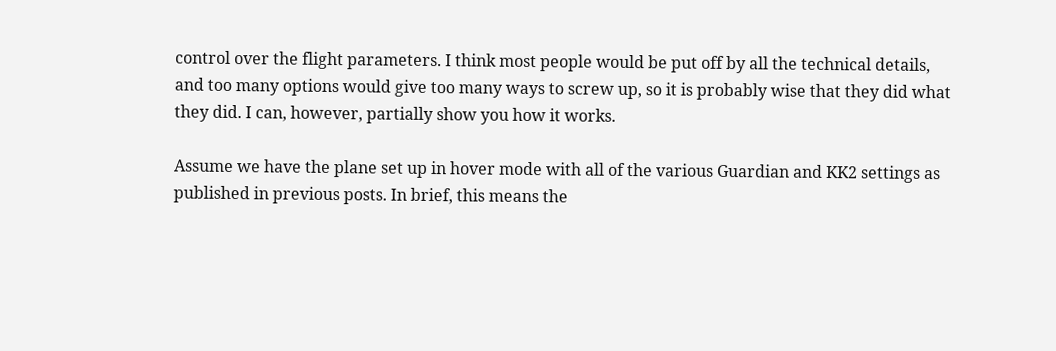control over the flight parameters. I think most people would be put off by all the technical details, and too many options would give too many ways to screw up, so it is probably wise that they did what they did. I can, however, partially show you how it works.

Assume we have the plane set up in hover mode with all of the various Guardian and KK2 settings as published in previous posts. In brief, this means the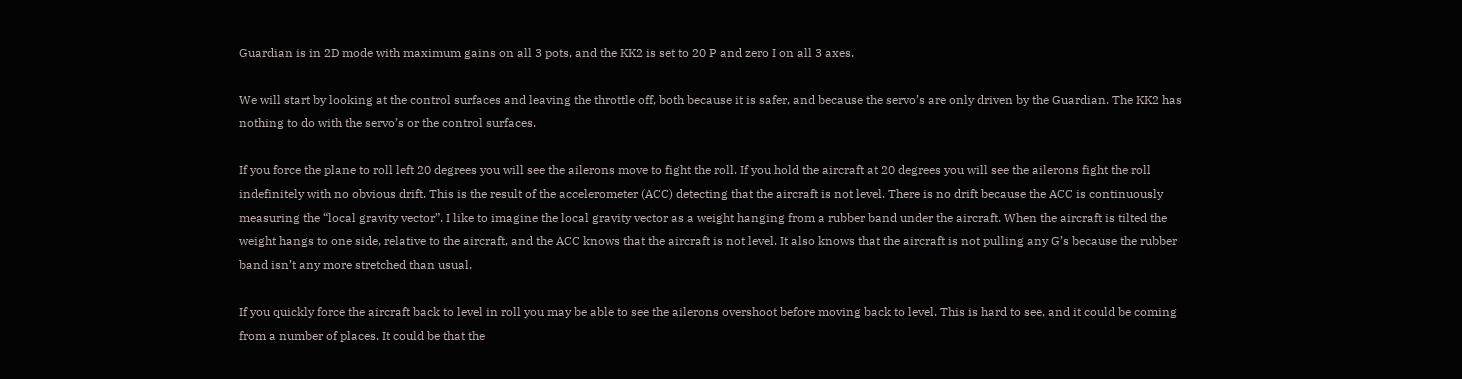Guardian is in 2D mode with maximum gains on all 3 pots, and the KK2 is set to 20 P and zero I on all 3 axes.

We will start by looking at the control surfaces and leaving the throttle off, both because it is safer, and because the servo’s are only driven by the Guardian. The KK2 has nothing to do with the servo’s or the control surfaces.

If you force the plane to roll left 20 degrees you will see the ailerons move to fight the roll. If you hold the aircraft at 20 degrees you will see the ailerons fight the roll indefinitely with no obvious drift. This is the result of the accelerometer (ACC) detecting that the aircraft is not level. There is no drift because the ACC is continuously measuring the “local gravity vector”. I like to imagine the local gravity vector as a weight hanging from a rubber band under the aircraft. When the aircraft is tilted the weight hangs to one side, relative to the aircraft, and the ACC knows that the aircraft is not level. It also knows that the aircraft is not pulling any G’s because the rubber band isn’t any more stretched than usual.

If you quickly force the aircraft back to level in roll you may be able to see the ailerons overshoot before moving back to level. This is hard to see, and it could be coming from a number of places. It could be that the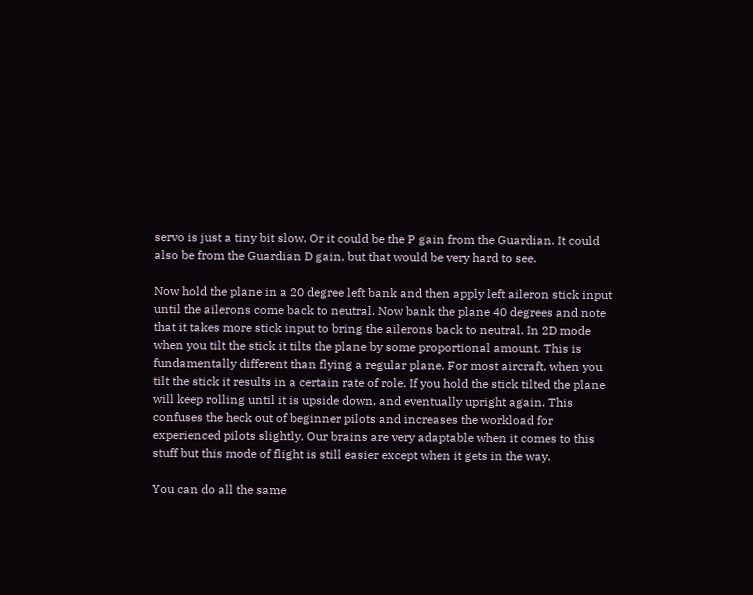servo is just a tiny bit slow. Or it could be the P gain from the Guardian. It could also be from the Guardian D gain, but that would be very hard to see.

Now hold the plane in a 20 degree left bank and then apply left aileron stick input until the ailerons come back to neutral. Now bank the plane 40 degrees and note that it takes more stick input to bring the ailerons back to neutral. In 2D mode when you tilt the stick it tilts the plane by some proportional amount. This is fundamentally different than flying a regular plane. For most aircraft, when you tilt the stick it results in a certain rate of role. If you hold the stick tilted the plane will keep rolling until it is upside down, and eventually upright again. This confuses the heck out of beginner pilots and increases the workload for experienced pilots slightly. Our brains are very adaptable when it comes to this stuff but this mode of flight is still easier except when it gets in the way.

You can do all the same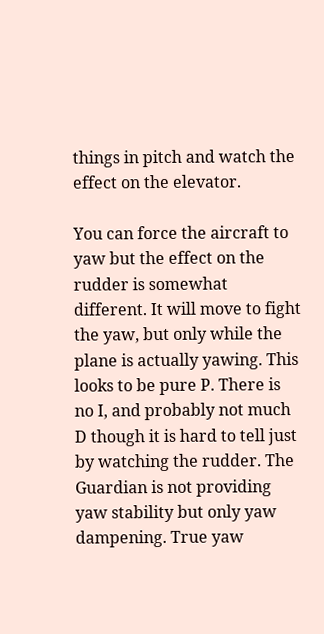things in pitch and watch the effect on the elevator.

You can force the aircraft to yaw but the effect on the rudder is somewhat different. It will move to fight the yaw, but only while the plane is actually yawing. This looks to be pure P. There is no I, and probably not much D though it is hard to tell just by watching the rudder. The Guardian is not providing yaw stability but only yaw dampening. True yaw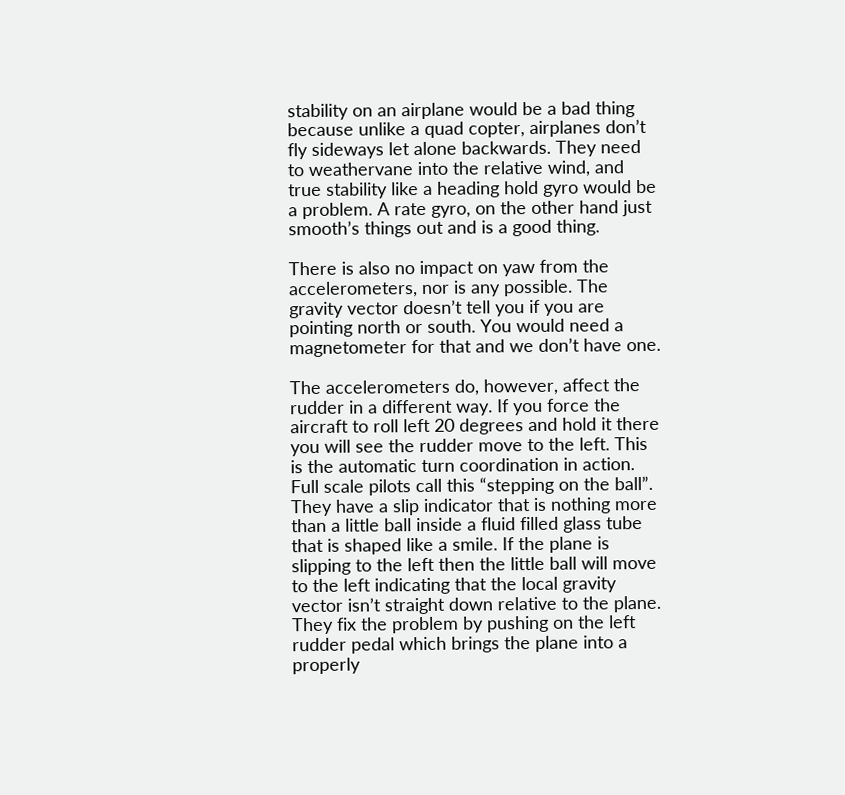stability on an airplane would be a bad thing because unlike a quad copter, airplanes don’t fly sideways let alone backwards. They need to weathervane into the relative wind, and true stability like a heading hold gyro would be a problem. A rate gyro, on the other hand just smooth’s things out and is a good thing.

There is also no impact on yaw from the accelerometers, nor is any possible. The gravity vector doesn’t tell you if you are pointing north or south. You would need a magnetometer for that and we don’t have one.

The accelerometers do, however, affect the rudder in a different way. If you force the aircraft to roll left 20 degrees and hold it there you will see the rudder move to the left. This is the automatic turn coordination in action. Full scale pilots call this “stepping on the ball”. They have a slip indicator that is nothing more than a little ball inside a fluid filled glass tube that is shaped like a smile. If the plane is slipping to the left then the little ball will move to the left indicating that the local gravity vector isn’t straight down relative to the plane. They fix the problem by pushing on the left rudder pedal which brings the plane into a properly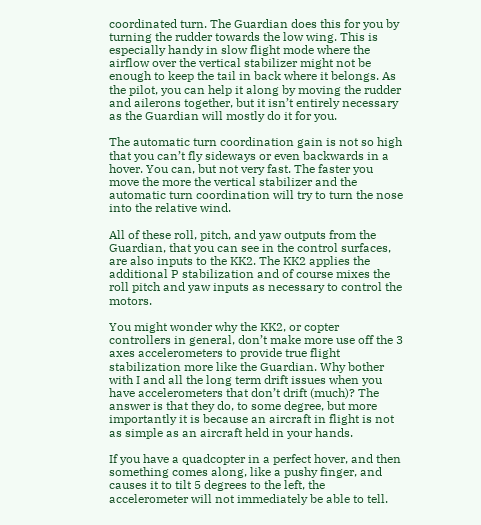coordinated turn. The Guardian does this for you by turning the rudder towards the low wing. This is especially handy in slow flight mode where the airflow over the vertical stabilizer might not be enough to keep the tail in back where it belongs. As the pilot, you can help it along by moving the rudder and ailerons together, but it isn’t entirely necessary as the Guardian will mostly do it for you.

The automatic turn coordination gain is not so high that you can’t fly sideways or even backwards in a hover. You can, but not very fast. The faster you move the more the vertical stabilizer and the automatic turn coordination will try to turn the nose into the relative wind.

All of these roll, pitch, and yaw outputs from the Guardian, that you can see in the control surfaces, are also inputs to the KK2. The KK2 applies the additional P stabilization and of course mixes the roll pitch and yaw inputs as necessary to control the motors.

You might wonder why the KK2, or copter controllers in general, don’t make more use off the 3 axes accelerometers to provide true flight stabilization more like the Guardian. Why bother with I and all the long term drift issues when you have accelerometers that don’t drift (much)? The answer is that they do, to some degree, but more importantly it is because an aircraft in flight is not as simple as an aircraft held in your hands.

If you have a quadcopter in a perfect hover, and then something comes along, like a pushy finger, and causes it to tilt 5 degrees to the left, the accelerometer will not immediately be able to tell.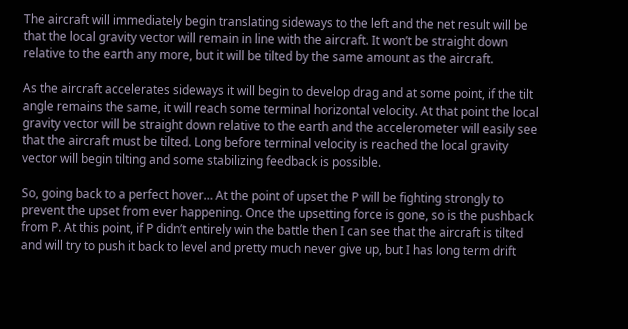The aircraft will immediately begin translating sideways to the left and the net result will be that the local gravity vector will remain in line with the aircraft. It won’t be straight down relative to the earth any more, but it will be tilted by the same amount as the aircraft.

As the aircraft accelerates sideways it will begin to develop drag and at some point, if the tilt angle remains the same, it will reach some terminal horizontal velocity. At that point the local gravity vector will be straight down relative to the earth and the accelerometer will easily see that the aircraft must be tilted. Long before terminal velocity is reached the local gravity vector will begin tilting and some stabilizing feedback is possible.

So, going back to a perfect hover… At the point of upset the P will be fighting strongly to prevent the upset from ever happening. Once the upsetting force is gone, so is the pushback from P. At this point, if P didn’t entirely win the battle then I can see that the aircraft is tilted and will try to push it back to level and pretty much never give up, but I has long term drift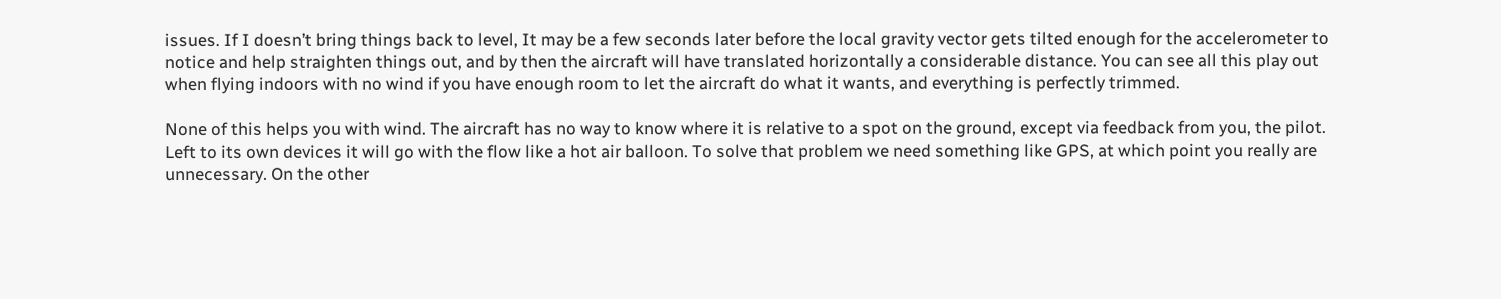issues. If I doesn’t bring things back to level, It may be a few seconds later before the local gravity vector gets tilted enough for the accelerometer to notice and help straighten things out, and by then the aircraft will have translated horizontally a considerable distance. You can see all this play out when flying indoors with no wind if you have enough room to let the aircraft do what it wants, and everything is perfectly trimmed.

None of this helps you with wind. The aircraft has no way to know where it is relative to a spot on the ground, except via feedback from you, the pilot. Left to its own devices it will go with the flow like a hot air balloon. To solve that problem we need something like GPS, at which point you really are unnecessary. On the other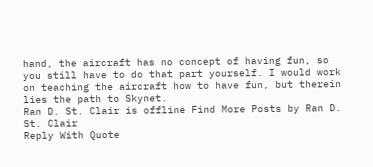hand, the aircraft has no concept of having fun, so you still have to do that part yourself. I would work on teaching the aircraft how to have fun, but therein lies the path to Skynet.
Ran D. St. Clair is offline Find More Posts by Ran D. St. Clair
Reply With Quote